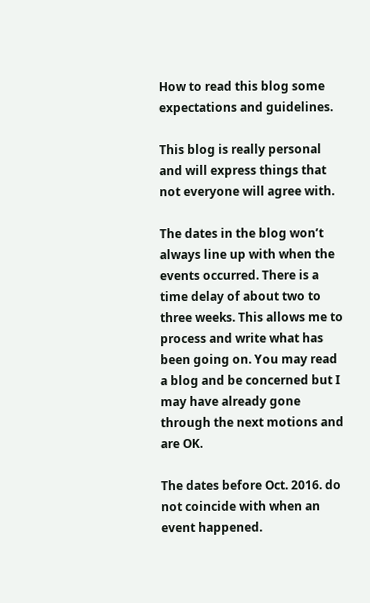How to read this blog some expectations and guidelines.

This blog is really personal and will express things that not everyone will agree with.

The dates in the blog won’t always line up with when the events occurred. There is a time delay of about two to three weeks. This allows me to process and write what has been going on. You may read a blog and be concerned but I may have already gone through the next motions and are OK.

The dates before Oct. 2016. do not coincide with when an event happened.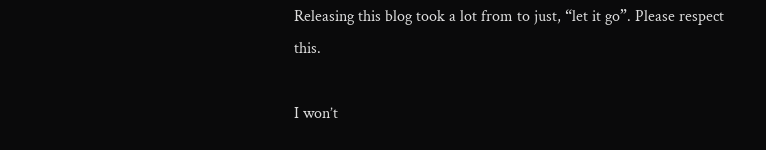Releasing this blog took a lot from to just, “let it go”. Please respect this.

I won’t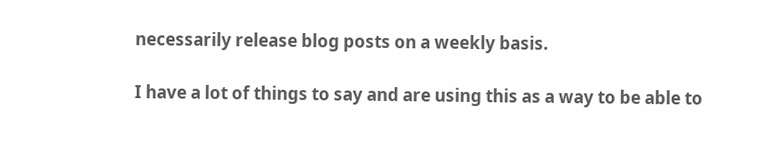necessarily release blog posts on a weekly basis.

I have a lot of things to say and are using this as a way to be able to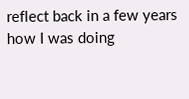reflect back in a few years how I was doing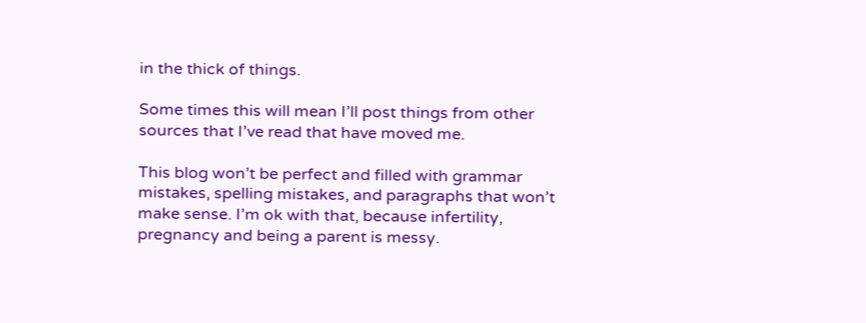in the thick of things.

Some times this will mean I’ll post things from other sources that I’ve read that have moved me.

This blog won’t be perfect and filled with grammar mistakes, spelling mistakes, and paragraphs that won’t make sense. I’m ok with that, because infertility, pregnancy and being a parent is messy.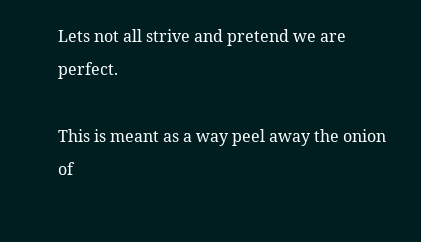Lets not all strive and pretend we are perfect.

This is meant as a way peel away the onion of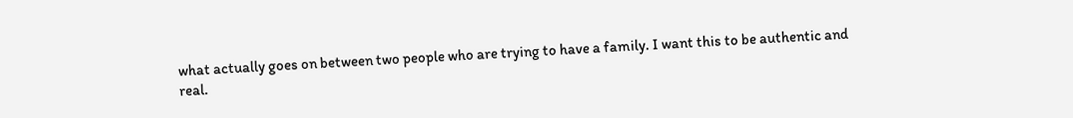what actually goes on between two people who are trying to have a family. I want this to be authentic and real.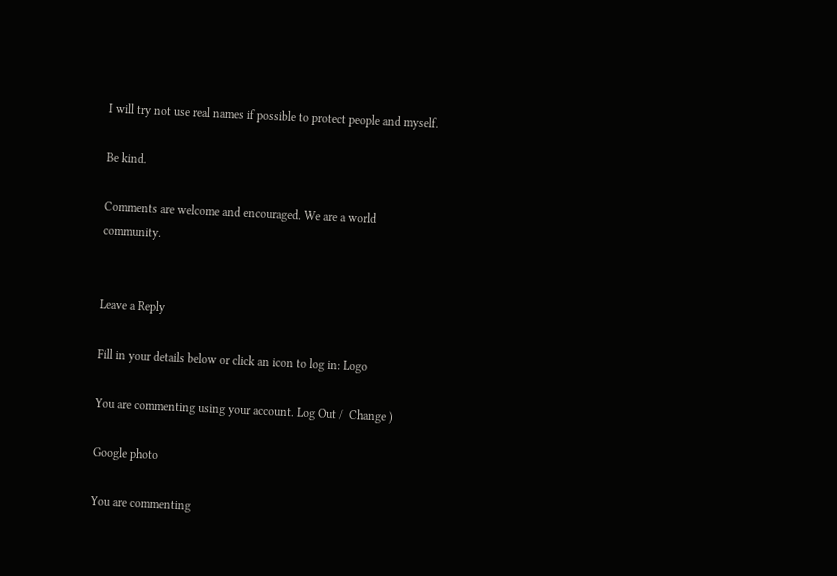I will try not use real names if possible to protect people and myself.

Be kind.

Comments are welcome and encouraged. We are a world community.


Leave a Reply

Fill in your details below or click an icon to log in: Logo

You are commenting using your account. Log Out /  Change )

Google photo

You are commenting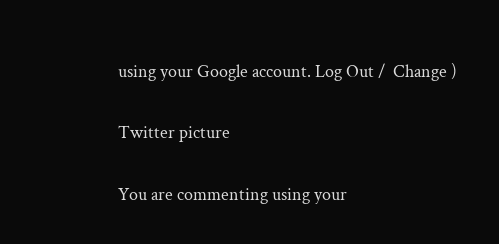using your Google account. Log Out /  Change )

Twitter picture

You are commenting using your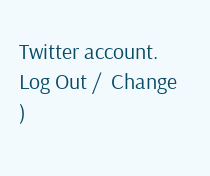Twitter account. Log Out /  Change )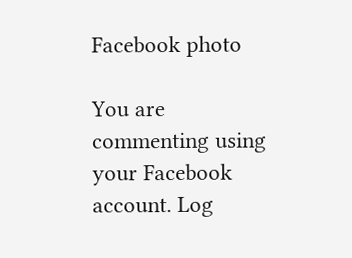Facebook photo

You are commenting using your Facebook account. Log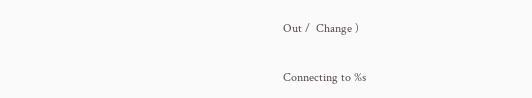Out /  Change )

Connecting to %s